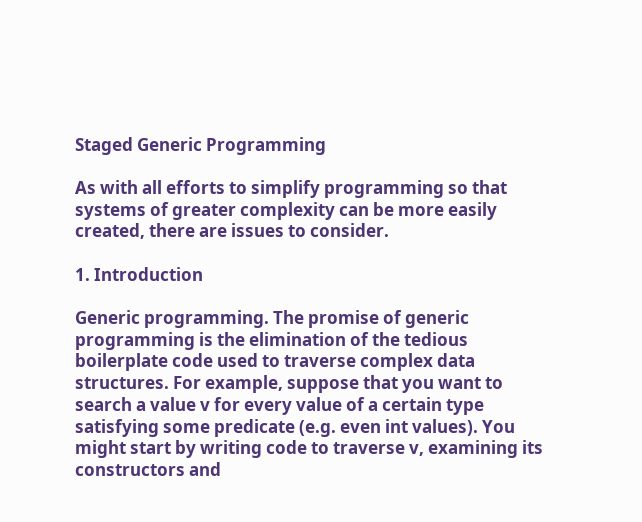Staged Generic Programming

As with all efforts to simplify programming so that systems of greater complexity can be more easily created, there are issues to consider.

1. Introduction

Generic programming. The promise of generic programming is the elimination of the tedious boilerplate code used to traverse complex data structures. For example, suppose that you want to search a value v for every value of a certain type satisfying some predicate (e.g. even int values). You might start by writing code to traverse v, examining its constructors and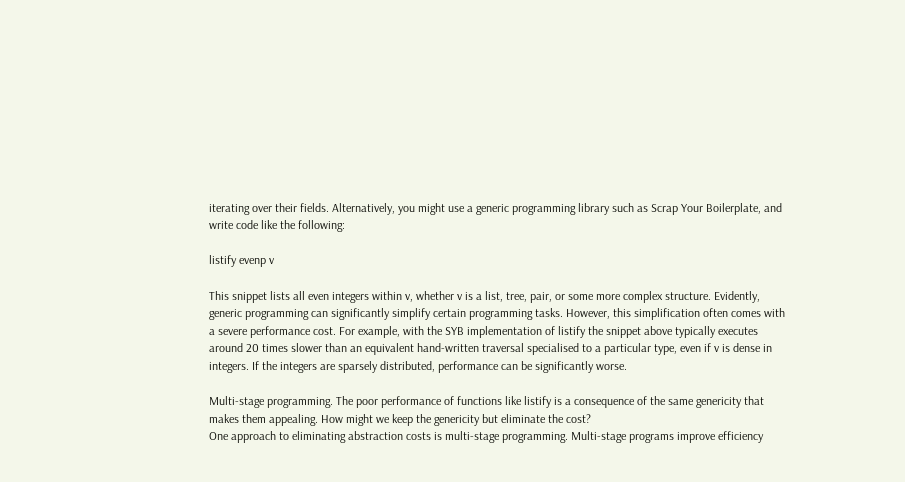iterating over their fields. Alternatively, you might use a generic programming library such as Scrap Your Boilerplate, and write code like the following:

listify evenp v

This snippet lists all even integers within v, whether v is a list, tree, pair, or some more complex structure. Evidently, generic programming can significantly simplify certain programming tasks. However, this simplification often comes with a severe performance cost. For example, with the SYB implementation of listify the snippet above typically executes around 20 times slower than an equivalent hand-written traversal specialised to a particular type, even if v is dense in integers. If the integers are sparsely distributed, performance can be significantly worse.

Multi-stage programming. The poor performance of functions like listify is a consequence of the same genericity that makes them appealing. How might we keep the genericity but eliminate the cost?
One approach to eliminating abstraction costs is multi-stage programming. Multi-stage programs improve efficiency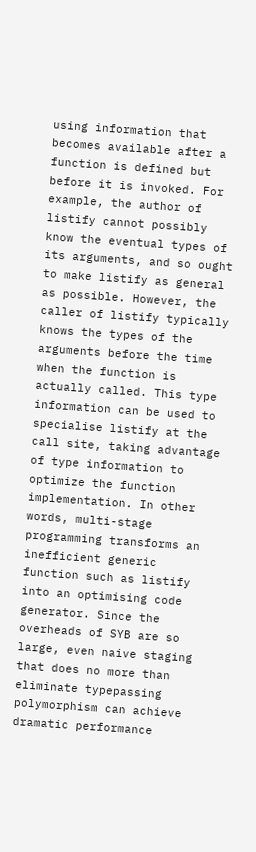using information that becomes available after a function is defined but before it is invoked. For example, the author of listify cannot possibly know the eventual types of its arguments, and so ought to make listify as general as possible. However, the caller of listify typically knows the types of the arguments before the time when the function is actually called. This type information can be used to specialise listify at the call site, taking advantage of type information to optimize the function implementation. In other words, multi-stage programming transforms an inefficient generic function such as listify into an optimising code generator. Since the overheads of SYB are so large, even naive staging that does no more than eliminate typepassing polymorphism can achieve dramatic performance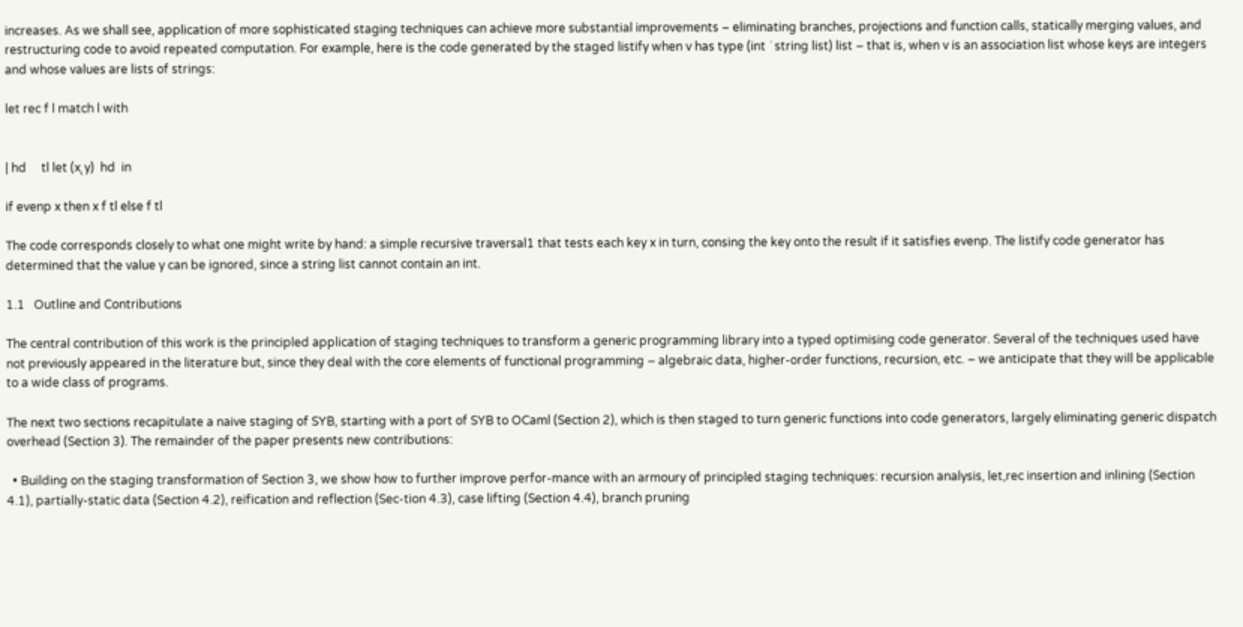increases. As we shall see, application of more sophisticated staging techniques can achieve more substantial improvements – eliminating branches, projections and function calls, statically merging values, and restructuring code to avoid repeated computation. For example, here is the code generated by the staged listify when v has type (int ˙ string list) list – that is, when v is an association list whose keys are integers and whose values are lists of strings:

let rec f l match l with


| hd     tl let (x˛y)  hd  in

if evenp x then x f tl else f tl

The code corresponds closely to what one might write by hand: a simple recursive traversal1 that tests each key x in turn, consing the key onto the result if it satisfies evenp. The listify code generator has determined that the value y can be ignored, since a string list cannot contain an int.

1.1   Outline and Contributions

The central contribution of this work is the principled application of staging techniques to transform a generic programming library into a typed optimising code generator. Several of the techniques used have not previously appeared in the literature but, since they deal with the core elements of functional programming – algebraic data, higher-order functions, recursion, etc. – we anticipate that they will be applicable to a wide class of programs.

The next two sections recapitulate a naive staging of SYB, starting with a port of SYB to OCaml (Section 2), which is then staged to turn generic functions into code generators, largely eliminating generic dispatch overhead (Section 3). The remainder of the paper presents new contributions:

  • Building on the staging transformation of Section 3, we show how to further improve perfor-mance with an armoury of principled staging techniques: recursion analysis, let‚rec insertion and inlining (Section 4.1), partially-static data (Section 4.2), reification and reflection (Sec-tion 4.3), case lifting (Section 4.4), branch pruning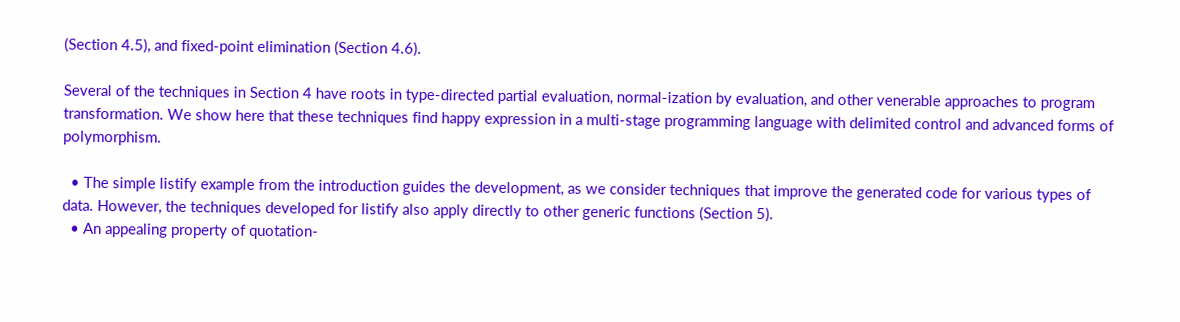(Section 4.5), and fixed-point elimination (Section 4.6).

Several of the techniques in Section 4 have roots in type-directed partial evaluation, normal-ization by evaluation, and other venerable approaches to program transformation. We show here that these techniques find happy expression in a multi-stage programming language with delimited control and advanced forms of polymorphism.

  • The simple listify example from the introduction guides the development, as we consider techniques that improve the generated code for various types of data. However, the techniques developed for listify also apply directly to other generic functions (Section 5).
  • An appealing property of quotation-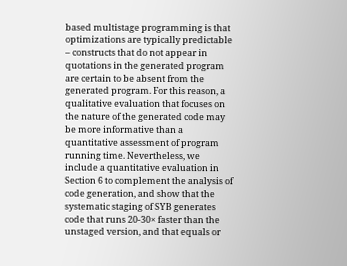based multistage programming is that optimizations are typically predictable – constructs that do not appear in quotations in the generated program are certain to be absent from the generated program. For this reason, a qualitative evaluation that focuses on the nature of the generated code may be more informative than a quantitative assessment of program running time. Nevertheless, we include a quantitative evaluation in Section 6 to complement the analysis of code generation, and show that the systematic staging of SYB generates code that runs 20-30× faster than the unstaged version, and that equals or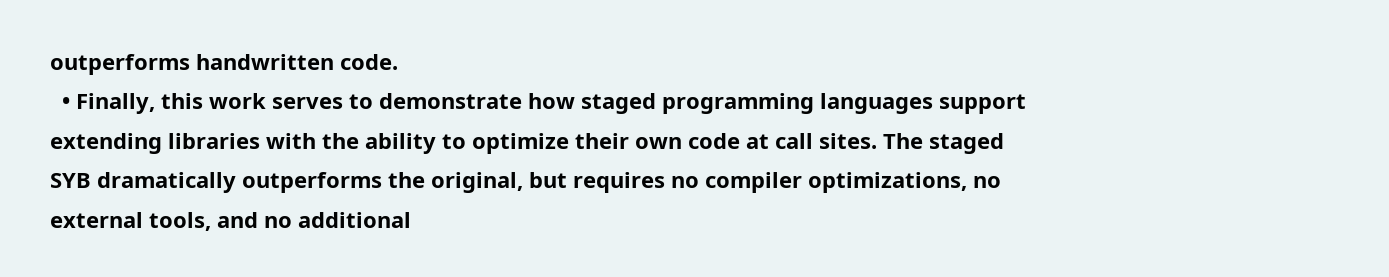outperforms handwritten code.
  • Finally, this work serves to demonstrate how staged programming languages support extending libraries with the ability to optimize their own code at call sites. The staged SYB dramatically outperforms the original, but requires no compiler optimizations, no external tools, and no additional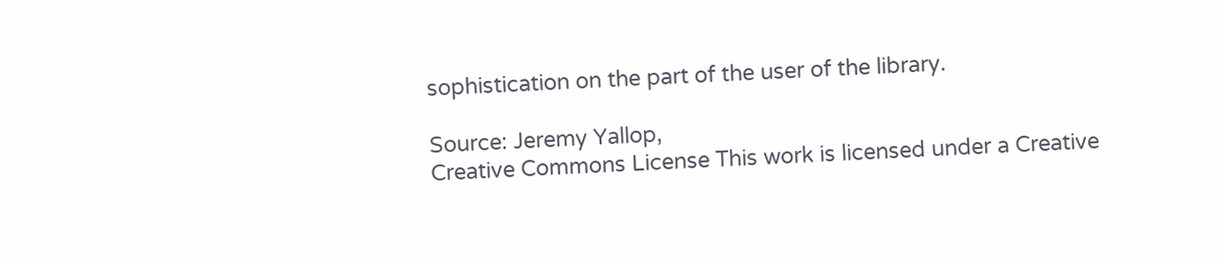sophistication on the part of the user of the library.

Source: Jeremy Yallop,
Creative Commons License This work is licensed under a Creative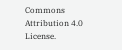Commons Attribution 4.0 License.